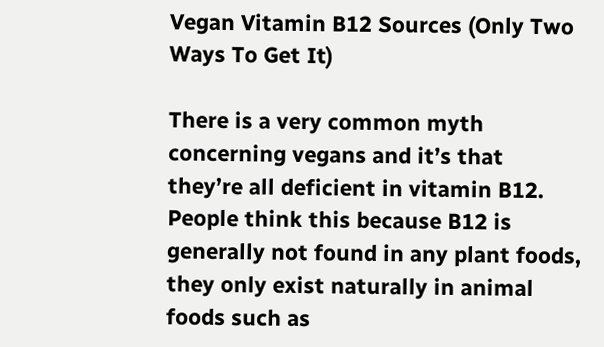Vegan Vitamin B12 Sources (Only Two Ways To Get It)

There is a very common myth concerning vegans and it’s that they’re all deficient in vitamin B12. People think this because B12 is generally not found in any plant foods, they only exist naturally in animal foods such as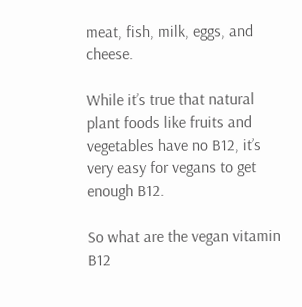meat, fish, milk, eggs, and cheese.

While it’s true that natural plant foods like fruits and vegetables have no B12, it’s very easy for vegans to get enough B12.

So what are the vegan vitamin B12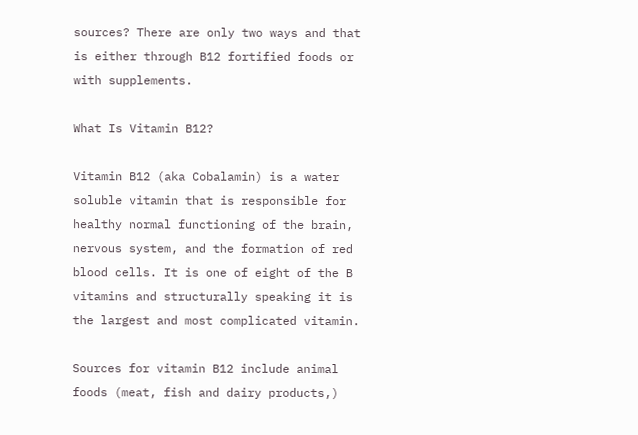sources? There are only two ways and that is either through B12 fortified foods or with supplements.

What Is Vitamin B12?

Vitamin B12 (aka Cobalamin) is a water soluble vitamin that is responsible for healthy normal functioning of the brain, nervous system, and the formation of red blood cells. It is one of eight of the B vitamins and structurally speaking it is the largest and most complicated vitamin.

Sources for vitamin B12 include animal foods (meat, fish and dairy products,)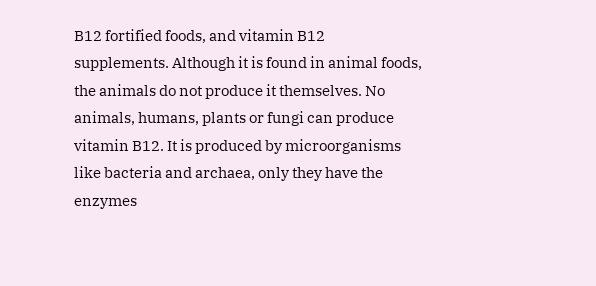B12 fortified foods, and vitamin B12 supplements. Although it is found in animal foods, the animals do not produce it themselves. No animals, humans, plants or fungi can produce vitamin B12. It is produced by microorganisms like bacteria and archaea, only they have the enzymes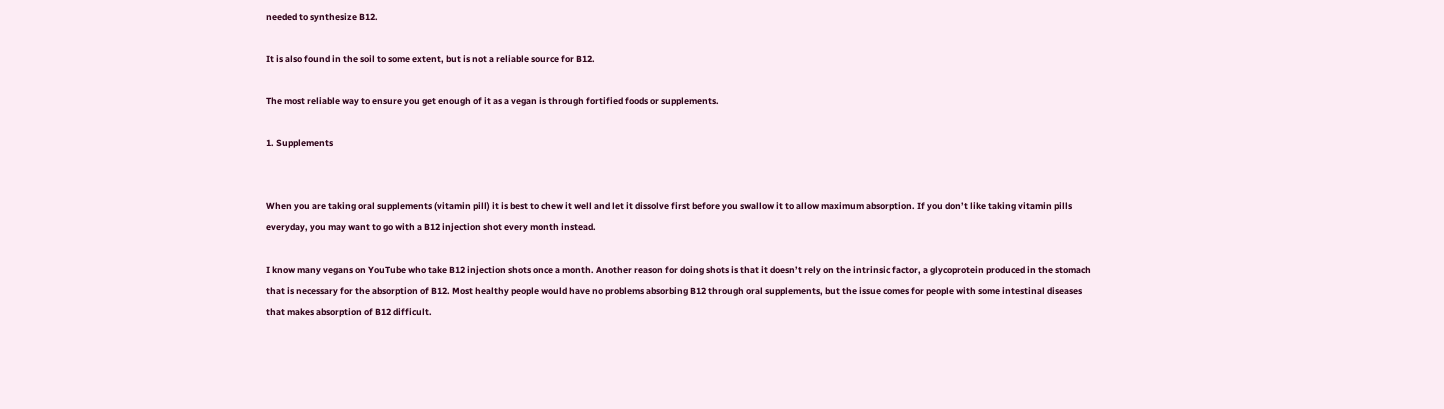needed to synthesize B12.

It is also found in the soil to some extent, but is not a reliable source for B12.

The most reliable way to ensure you get enough of it as a vegan is through fortified foods or supplements.

1. Supplements


When you are taking oral supplements (vitamin pill) it is best to chew it well and let it dissolve first before you swallow it to allow maximum absorption. If you don’t like taking vitamin pills everyday, you may want to go with a B12 injection shot every month instead.

I know many vegans on YouTube who take B12 injection shots once a month. Another reason for doing shots is that it doesn’t rely on the intrinsic factor, a glycoprotein produced in the stomach that is necessary for the absorption of B12. Most healthy people would have no problems absorbing B12 through oral supplements, but the issue comes for people with some intestinal diseases that makes absorption of B12 difficult.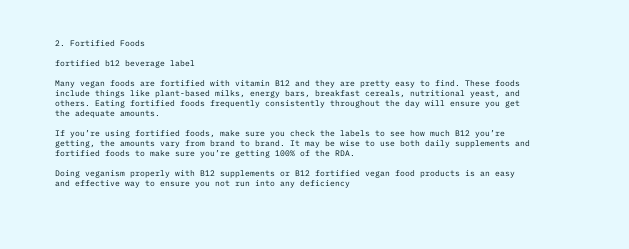2. Fortified Foods

fortified b12 beverage label

Many vegan foods are fortified with vitamin B12 and they are pretty easy to find. These foods include things like plant-based milks, energy bars, breakfast cereals, nutritional yeast, and others. Eating fortified foods frequently consistently throughout the day will ensure you get the adequate amounts.

If you’re using fortified foods, make sure you check the labels to see how much B12 you’re getting, the amounts vary from brand to brand. It may be wise to use both daily supplements and fortified foods to make sure you’re getting 100% of the RDA.

Doing veganism properly with B12 supplements or B12 fortified vegan food products is an easy and effective way to ensure you not run into any deficiency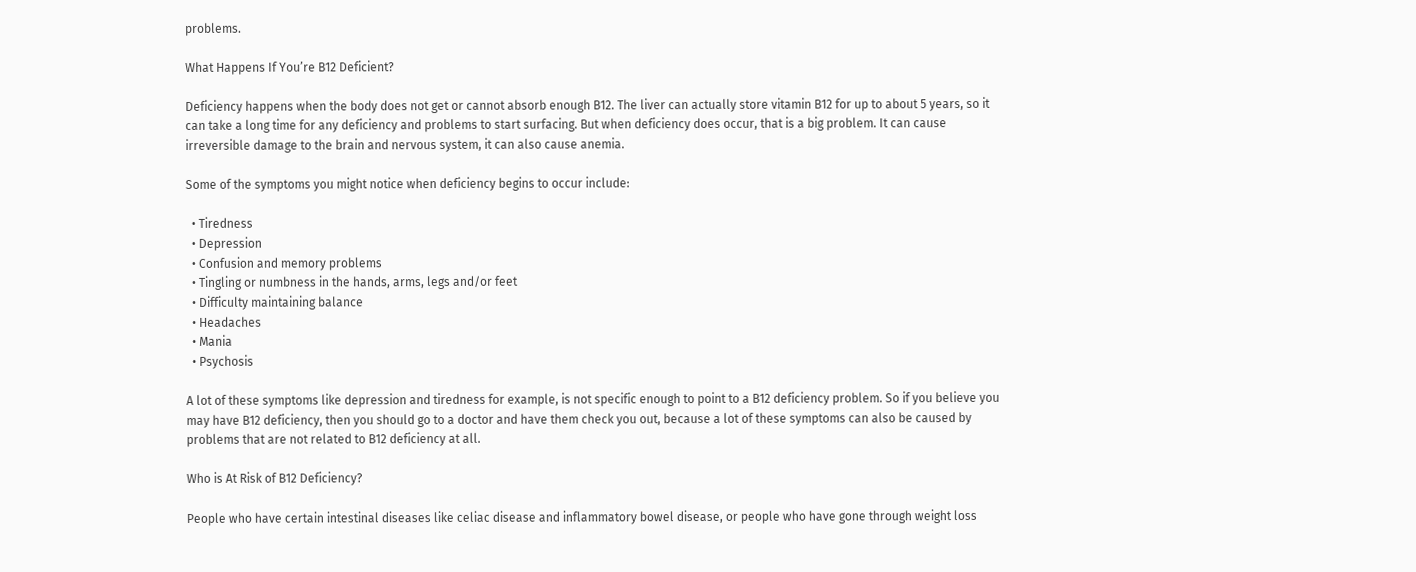problems.

What Happens If You’re B12 Deficient?

Deficiency happens when the body does not get or cannot absorb enough B12. The liver can actually store vitamin B12 for up to about 5 years, so it can take a long time for any deficiency and problems to start surfacing. But when deficiency does occur, that is a big problem. It can cause irreversible damage to the brain and nervous system, it can also cause anemia.

Some of the symptoms you might notice when deficiency begins to occur include:

  • Tiredness
  • Depression
  • Confusion and memory problems
  • Tingling or numbness in the hands, arms, legs and/or feet
  • Difficulty maintaining balance
  • Headaches
  • Mania
  • Psychosis

A lot of these symptoms like depression and tiredness for example, is not specific enough to point to a B12 deficiency problem. So if you believe you may have B12 deficiency, then you should go to a doctor and have them check you out, because a lot of these symptoms can also be caused by problems that are not related to B12 deficiency at all.

Who is At Risk of B12 Deficiency?

People who have certain intestinal diseases like celiac disease and inflammatory bowel disease, or people who have gone through weight loss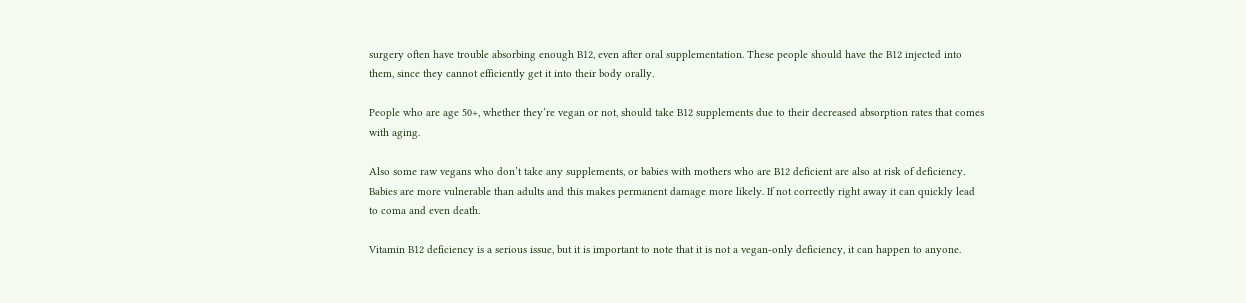surgery often have trouble absorbing enough B12, even after oral supplementation. These people should have the B12 injected into them, since they cannot efficiently get it into their body orally.

People who are age 50+, whether they’re vegan or not, should take B12 supplements due to their decreased absorption rates that comes with aging.

Also some raw vegans who don’t take any supplements, or babies with mothers who are B12 deficient are also at risk of deficiency. Babies are more vulnerable than adults and this makes permanent damage more likely. If not correctly right away it can quickly lead to coma and even death.

Vitamin B12 deficiency is a serious issue, but it is important to note that it is not a vegan-only deficiency, it can happen to anyone.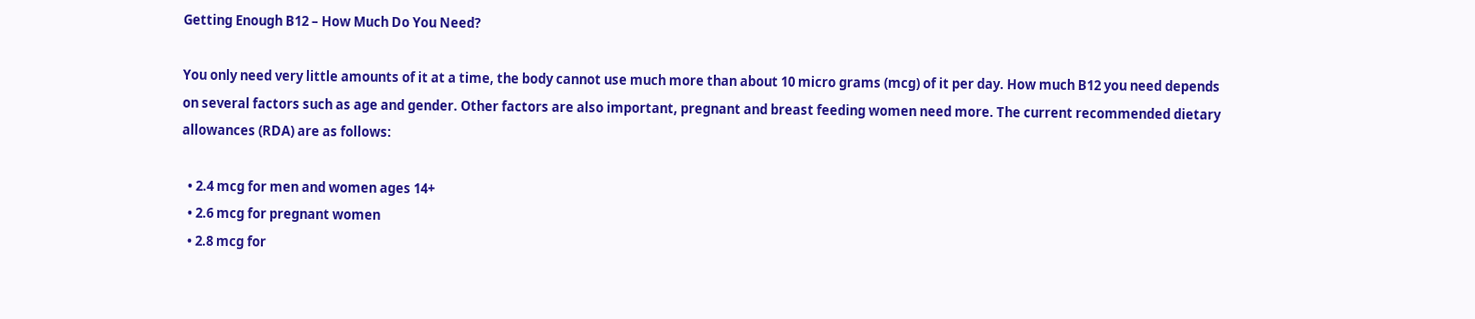Getting Enough B12 – How Much Do You Need?

You only need very little amounts of it at a time, the body cannot use much more than about 10 micro grams (mcg) of it per day. How much B12 you need depends on several factors such as age and gender. Other factors are also important, pregnant and breast feeding women need more. The current recommended dietary allowances (RDA) are as follows:

  • 2.4 mcg for men and women ages 14+
  • 2.6 mcg for pregnant women
  • 2.8 mcg for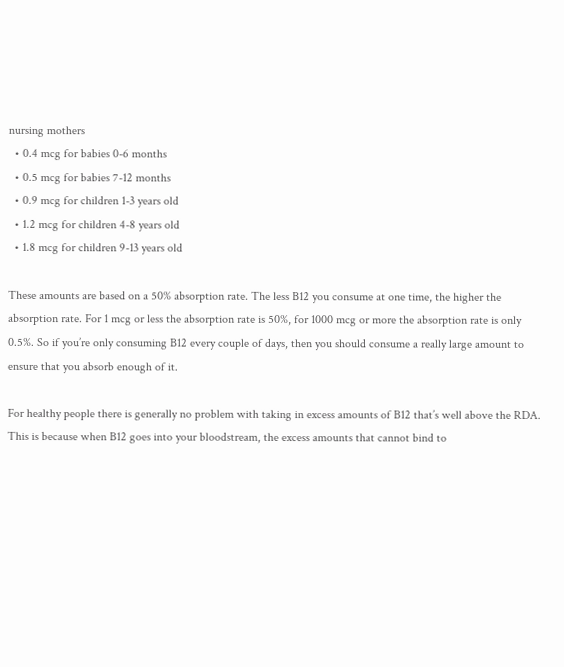nursing mothers
  • 0.4 mcg for babies 0-6 months
  • 0.5 mcg for babies 7-12 months
  • 0.9 mcg for children 1-3 years old
  • 1.2 mcg for children 4-8 years old
  • 1.8 mcg for children 9-13 years old

These amounts are based on a 50% absorption rate. The less B12 you consume at one time, the higher the absorption rate. For 1 mcg or less the absorption rate is 50%, for 1000 mcg or more the absorption rate is only 0.5%. So if you’re only consuming B12 every couple of days, then you should consume a really large amount to ensure that you absorb enough of it.

For healthy people there is generally no problem with taking in excess amounts of B12 that’s well above the RDA. This is because when B12 goes into your bloodstream, the excess amounts that cannot bind to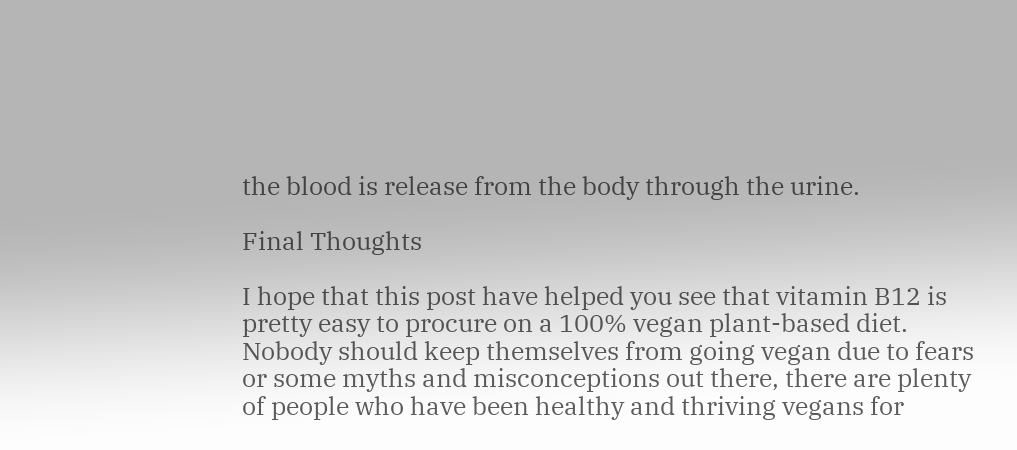the blood is release from the body through the urine.

Final Thoughts

I hope that this post have helped you see that vitamin B12 is pretty easy to procure on a 100% vegan plant-based diet. Nobody should keep themselves from going vegan due to fears or some myths and misconceptions out there, there are plenty of people who have been healthy and thriving vegans for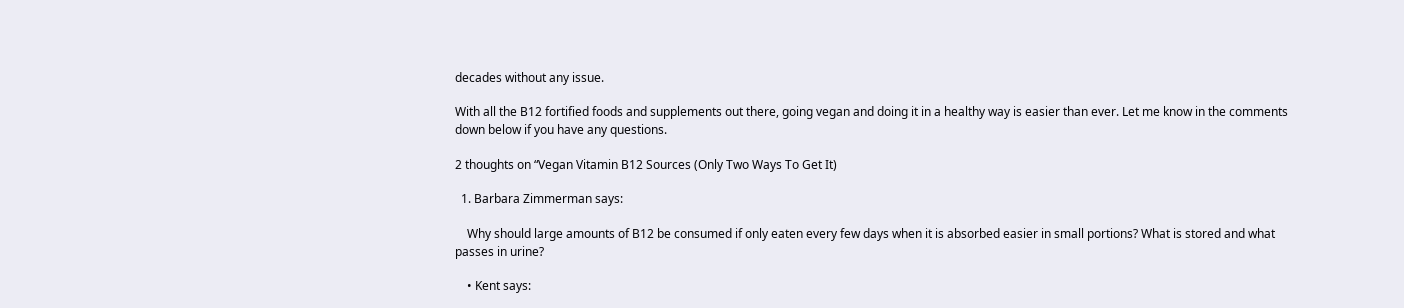decades without any issue.

With all the B12 fortified foods and supplements out there, going vegan and doing it in a healthy way is easier than ever. Let me know in the comments down below if you have any questions.

2 thoughts on “Vegan Vitamin B12 Sources (Only Two Ways To Get It)

  1. Barbara Zimmerman says:

    Why should large amounts of B12 be consumed if only eaten every few days when it is absorbed easier in small portions? What is stored and what passes in urine?

    • Kent says: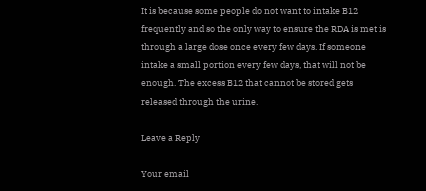It is because some people do not want to intake B12 frequently and so the only way to ensure the RDA is met is through a large dose once every few days. If someone intake a small portion every few days, that will not be enough. The excess B12 that cannot be stored gets released through the urine.

Leave a Reply

Your email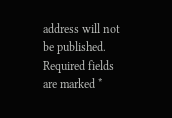address will not be published. Required fields are marked *